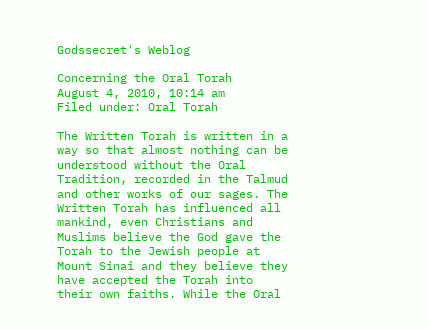Godssecret's Weblog

Concerning the Oral Torah
August 4, 2010, 10:14 am
Filed under: Oral Torah

The Written Torah is written in a way so that almost nothing can be understood without the Oral Tradition, recorded in the Talmud and other works of our sages. The Written Torah has influenced all mankind, even Christians and Muslims believe the God gave the Torah to the Jewish people at Mount Sinai and they believe they have accepted the Torah into their own faiths. While the Oral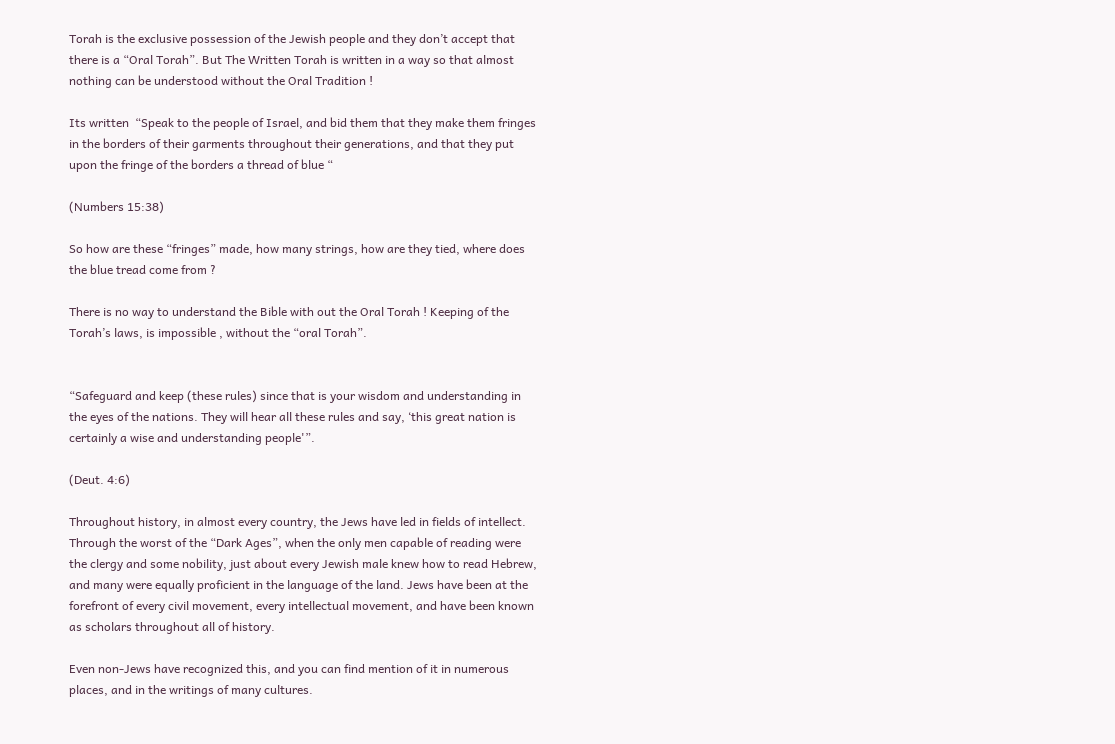Torah is the exclusive possession of the Jewish people and they don’t accept that there is a “Oral Torah”. But The Written Torah is written in a way so that almost nothing can be understood without the Oral Tradition !

Its written  “Speak to the people of Israel, and bid them that they make them fringes in the borders of their garments throughout their generations, and that they put upon the fringe of the borders a thread of blue “

(Numbers 15:38)

So how are these “fringes” made, how many strings, how are they tied, where does the blue tread come from ?

There is no way to understand the Bible with out the Oral Torah ! Keeping of the Torah’s laws, is impossible , without the “oral Torah”.


“Safeguard and keep (these rules) since that is your wisdom and understanding in the eyes of the nations. They will hear all these rules and say, ‘this great nation is certainly a wise and understanding people'”.

(Deut. 4:6)

Throughout history, in almost every country, the Jews have led in fields of intellect. Through the worst of the “Dark Ages”, when the only men capable of reading were the clergy and some nobility, just about every Jewish male knew how to read Hebrew, and many were equally proficient in the language of the land. Jews have been at the forefront of every civil movement, every intellectual movement, and have been known as scholars throughout all of history.

Even non-Jews have recognized this, and you can find mention of it in numerous places, and in the writings of many cultures.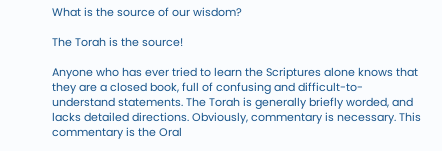What is the source of our wisdom?

The Torah is the source!

Anyone who has ever tried to learn the Scriptures alone knows that they are a closed book, full of confusing and difficult-to-understand statements. The Torah is generally briefly worded, and lacks detailed directions. Obviously, commentary is necessary. This commentary is the Oral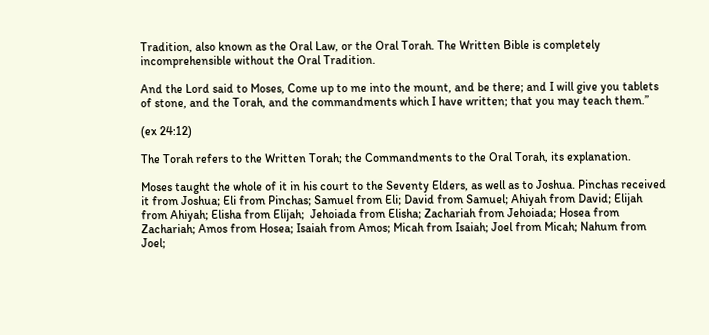Tradition, also known as the Oral Law, or the Oral Torah. The Written Bible is completely incomprehensible without the Oral Tradition.

And the Lord said to Moses, Come up to me into the mount, and be there; and I will give you tablets of stone, and the Torah, and the commandments which I have written; that you may teach them.”

(ex 24:12)

The Torah refers to the Written Torah; the Commandments to the Oral Torah, its explanation.

Moses taught the whole of it in his court to the Seventy Elders, as well as to Joshua. Pinchas received it from Joshua; Eli from Pinchas; Samuel from Eli; David from Samuel; Ahiyah from David; Elijah from Ahiyah; Elisha from Elijah;  Jehoiada from Elisha; Zachariah from Jehoiada; Hosea from Zachariah; Amos from Hosea; Isaiah from Amos; Micah from Isaiah; Joel from Micah; Nahum from Joel;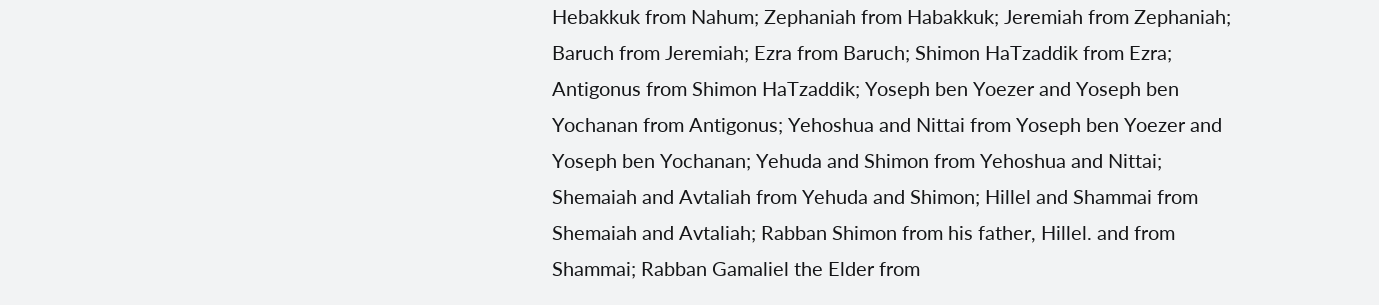Hebakkuk from Nahum; Zephaniah from Habakkuk; Jeremiah from Zephaniah; Baruch from Jeremiah; Ezra from Baruch; Shimon HaTzaddik from Ezra; Antigonus from Shimon HaTzaddik; Yoseph ben Yoezer and Yoseph ben Yochanan from Antigonus; Yehoshua and Nittai from Yoseph ben Yoezer and Yoseph ben Yochanan; Yehuda and Shimon from Yehoshua and Nittai; Shemaiah and Avtaliah from Yehuda and Shimon; Hillel and Shammai from Shemaiah and Avtaliah; Rabban Shimon from his father, Hillel. and from Shammai; Rabban Gamaliel the Elder from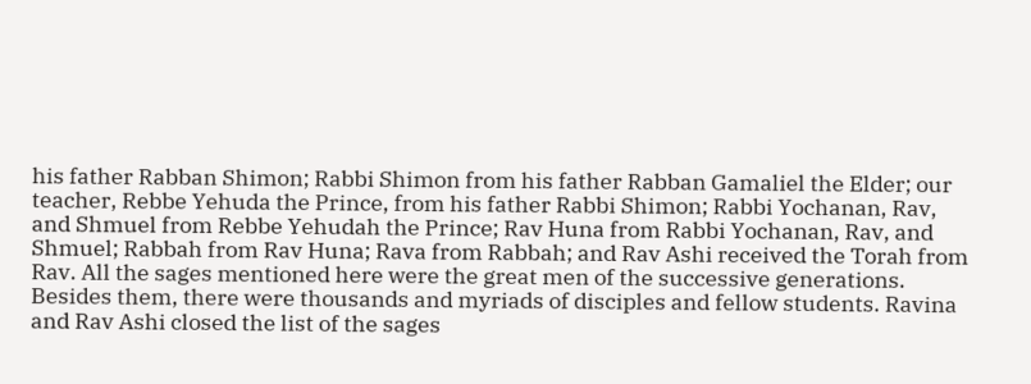his father Rabban Shimon; Rabbi Shimon from his father Rabban Gamaliel the Elder; our teacher, Rebbe Yehuda the Prince, from his father Rabbi Shimon; Rabbi Yochanan, Rav, and Shmuel from Rebbe Yehudah the Prince; Rav Huna from Rabbi Yochanan, Rav, and Shmuel; Rabbah from Rav Huna; Rava from Rabbah; and Rav Ashi received the Torah from Rav. All the sages mentioned here were the great men of the successive generations. Besides them, there were thousands and myriads of disciples and fellow students. Ravina and Rav Ashi closed the list of the sages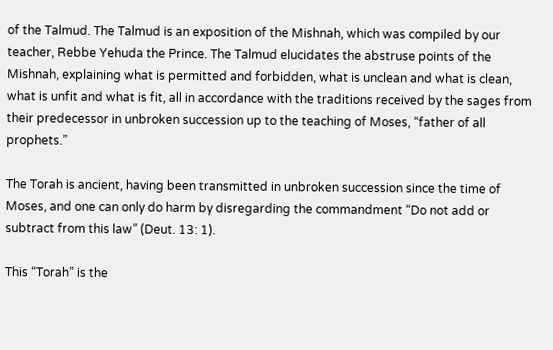of the Talmud. The Talmud is an exposition of the Mishnah, which was compiled by our teacher, Rebbe Yehuda the Prince. The Talmud elucidates the abstruse points of the Mishnah, explaining what is permitted and forbidden, what is unclean and what is clean, what is unfit and what is fit, all in accordance with the traditions received by the sages from their predecessor in unbroken succession up to the teaching of Moses, “father of all prophets.”

The Torah is ancient, having been transmitted in unbroken succession since the time of Moses, and one can only do harm by disregarding the commandment “Do not add or subtract from this law” (Deut. 13: 1).

This “Torah” is the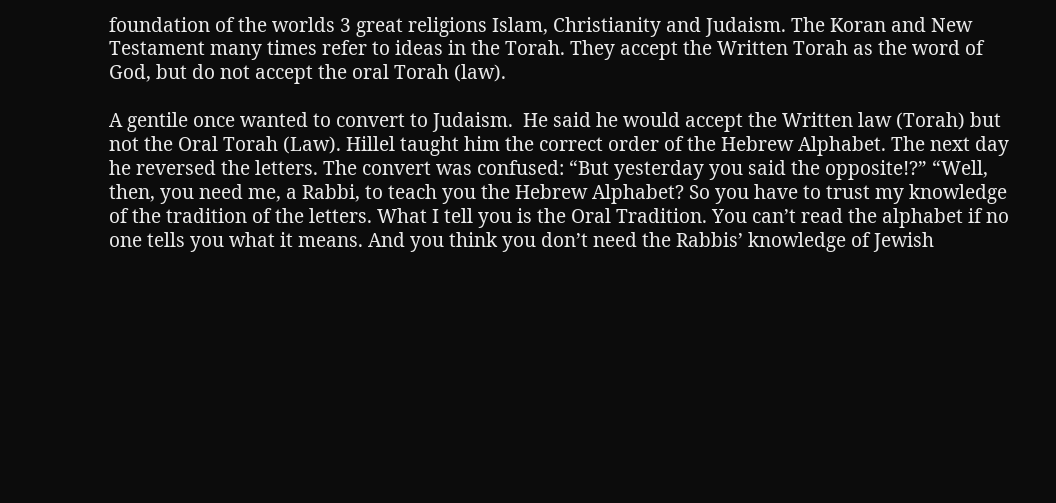foundation of the worlds 3 great religions Islam, Christianity and Judaism. The Koran and New Testament many times refer to ideas in the Torah. They accept the Written Torah as the word of God, but do not accept the oral Torah (law).

A gentile once wanted to convert to Judaism.  He said he would accept the Written law (Torah) but not the Oral Torah (Law). Hillel taught him the correct order of the Hebrew Alphabet. The next day he reversed the letters. The convert was confused: “But yesterday you said the opposite!?” “Well, then, you need me, a Rabbi, to teach you the Hebrew Alphabet? So you have to trust my knowledge of the tradition of the letters. What I tell you is the Oral Tradition. You can’t read the alphabet if no one tells you what it means. And you think you don’t need the Rabbis’ knowledge of Jewish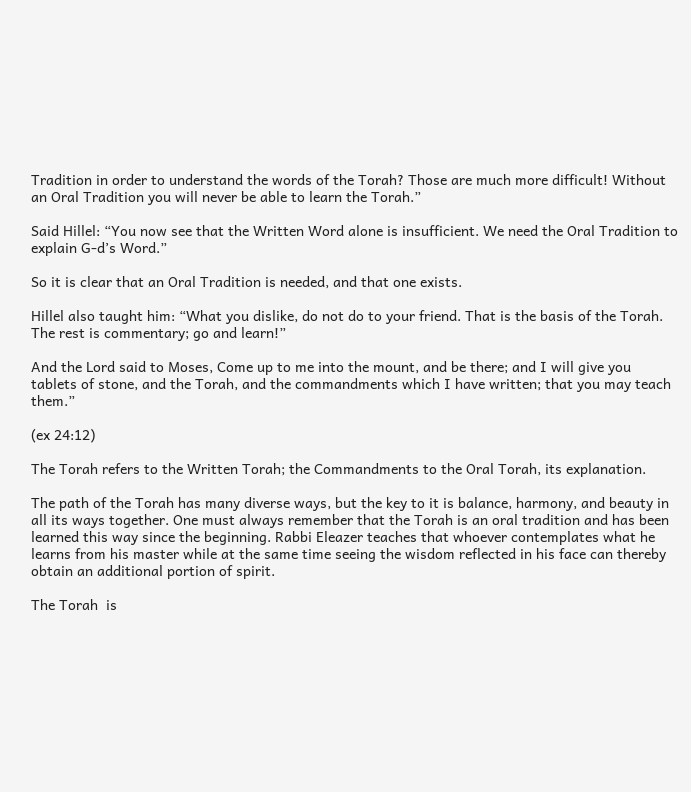Tradition in order to understand the words of the Torah? Those are much more difficult! Without an Oral Tradition you will never be able to learn the Torah.”

Said Hillel: “You now see that the Written Word alone is insufficient. We need the Oral Tradition to explain G-d’s Word.”

So it is clear that an Oral Tradition is needed, and that one exists.

Hillel also taught him: “What you dislike, do not do to your friend. That is the basis of the Torah. The rest is commentary; go and learn!”

And the Lord said to Moses, Come up to me into the mount, and be there; and I will give you tablets of stone, and the Torah, and the commandments which I have written; that you may teach them.”

(ex 24:12)

The Torah refers to the Written Torah; the Commandments to the Oral Torah, its explanation.

The path of the Torah has many diverse ways, but the key to it is balance, harmony, and beauty in all its ways together. One must always remember that the Torah is an oral tradition and has been learned this way since the beginning. Rabbi Eleazer teaches that whoever contemplates what he learns from his master while at the same time seeing the wisdom reflected in his face can thereby obtain an additional portion of spirit.

The Torah  is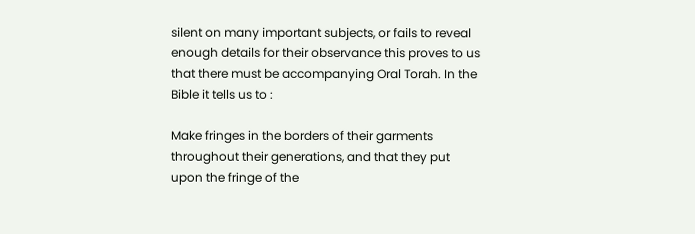silent on many important subjects, or fails to reveal enough details for their observance this proves to us that there must be accompanying Oral Torah. In the Bible it tells us to :

Make fringes in the borders of their garments throughout their generations, and that they put upon the fringe of the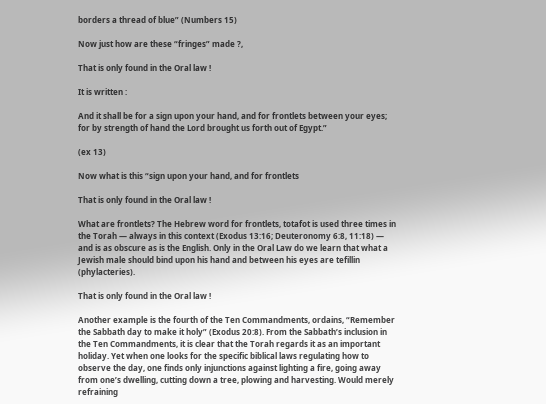borders a thread of blue” (Numbers 15)

Now just how are these “fringes” made ?,

That is only found in the Oral law !

It is written :

And it shall be for a sign upon your hand, and for frontlets between your eyes; for by strength of hand the Lord brought us forth out of Egypt.”

(ex 13)

Now what is this “sign upon your hand, and for frontlets

That is only found in the Oral law !

What are frontlets? The Hebrew word for frontlets, totafot is used three times in the Torah — always in this context (Exodus 13:16; Deuteronomy 6:8, 11:18) — and is as obscure as is the English. Only in the Oral Law do we learn that what a Jewish male should bind upon his hand and between his eyes are tefillin (phylacteries).

That is only found in the Oral law !

Another example is the fourth of the Ten Commandments, ordains, “Remember the Sabbath day to make it holy” (Exodus 20:8). From the Sabbath’s inclusion in the Ten Commandments, it is clear that the Torah regards it as an important holiday. Yet when one looks for the specific biblical laws regulating how to observe the day, one finds only injunctions against lighting a fire, going away from one’s dwelling, cutting down a tree, plowing and harvesting. Would merely refraining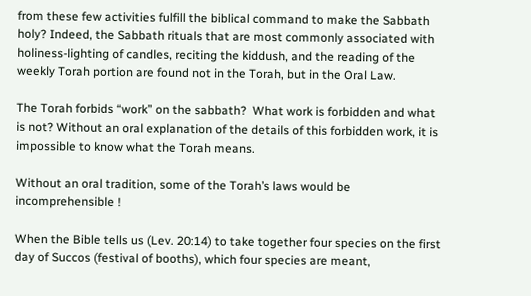from these few activities fulfill the biblical command to make the Sabbath holy? Indeed, the Sabbath rituals that are most commonly associated with holiness-lighting of candles, reciting the kiddush, and the reading of the weekly Torah portion are found not in the Torah, but in the Oral Law.

The Torah forbids “work” on the sabbath?  What work is forbidden and what is not? Without an oral explanation of the details of this forbidden work, it is impossible to know what the Torah means.

Without an oral tradition, some of the Torah’s laws would be incomprehensible !

When the Bible tells us (Lev. 20:14) to take together four species on the first day of Succos (festival of booths), which four species are meant,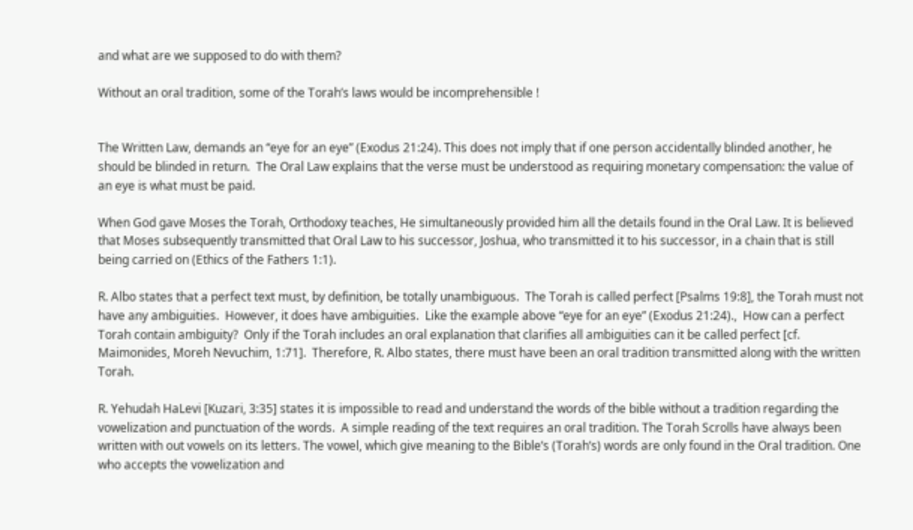and what are we supposed to do with them?

Without an oral tradition, some of the Torah’s laws would be incomprehensible !


The Written Law, demands an “eye for an eye” (Exodus 21:24). This does not imply that if one person accidentally blinded another, he should be blinded in return.  The Oral Law explains that the verse must be understood as requiring monetary compensation: the value of an eye is what must be paid.

When God gave Moses the Torah, Orthodoxy teaches, He simultaneously provided him all the details found in the Oral Law. It is believed that Moses subsequently transmitted that Oral Law to his successor, Joshua, who transmitted it to his successor, in a chain that is still being carried on (Ethics of the Fathers 1:1).

R. Albo states that a perfect text must, by definition, be totally unambiguous.  The Torah is called perfect [Psalms 19:8], the Torah must not have any ambiguities.  However, it does have ambiguities.  Like the example above “eye for an eye” (Exodus 21:24).,  How can a perfect Torah contain ambiguity?  Only if the Torah includes an oral explanation that clarifies all ambiguities can it be called perfect [cf. Maimonides, Moreh Nevuchim, 1:71].  Therefore, R. Albo states, there must have been an oral tradition transmitted along with the written Torah.

R. Yehudah HaLevi [Kuzari, 3:35] states it is impossible to read and understand the words of the bible without a tradition regarding the vowelization and punctuation of the words.  A simple reading of the text requires an oral tradition. The Torah Scrolls have always been written with out vowels on its letters. The vowel, which give meaning to the Bible’s (Torah’s) words are only found in the Oral tradition. One who accepts the vowelization and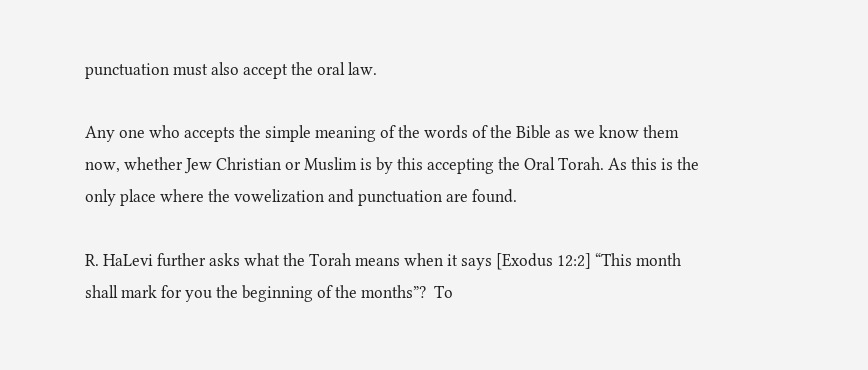punctuation must also accept the oral law.

Any one who accepts the simple meaning of the words of the Bible as we know them now, whether Jew Christian or Muslim is by this accepting the Oral Torah. As this is the only place where the vowelization and punctuation are found.

R. HaLevi further asks what the Torah means when it says [Exodus 12:2] “This month shall mark for you the beginning of the months”?  To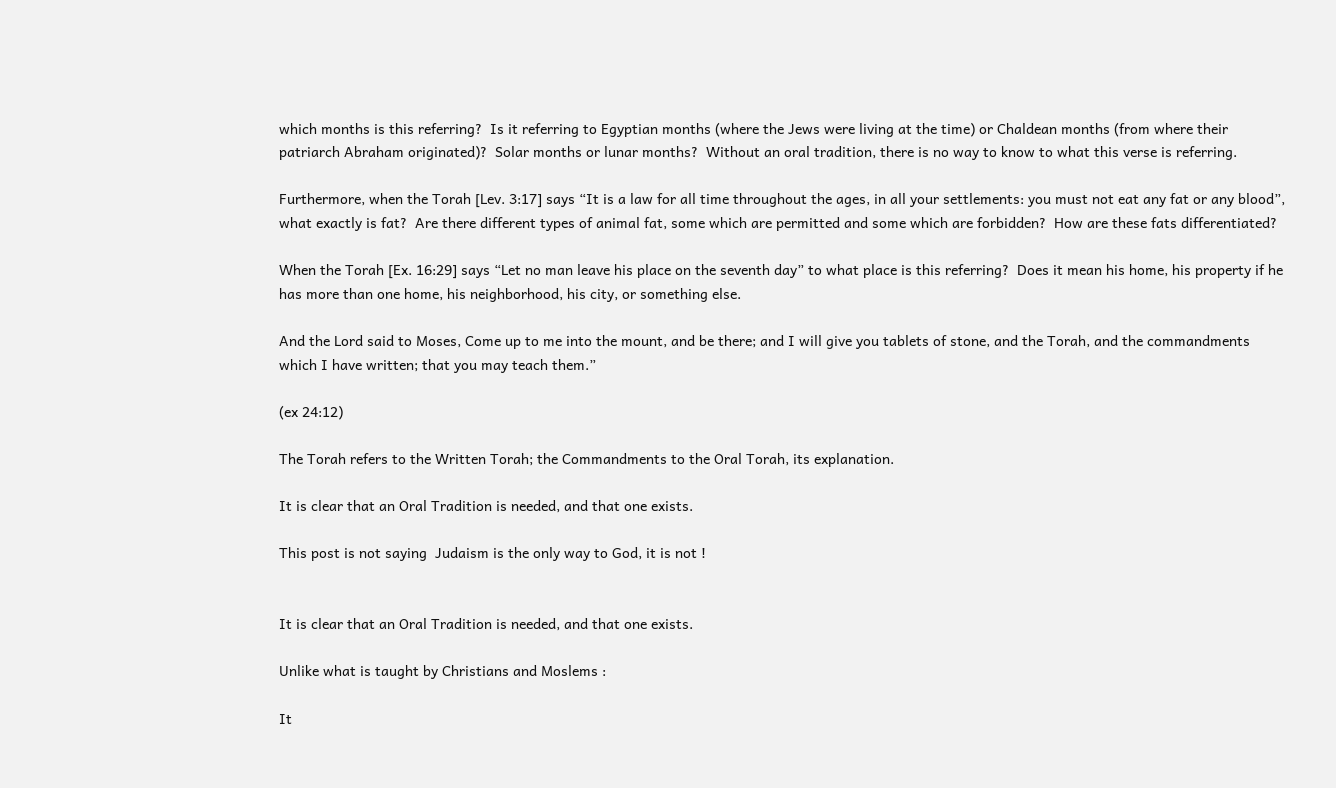which months is this referring?  Is it referring to Egyptian months (where the Jews were living at the time) or Chaldean months (from where their patriarch Abraham originated)?  Solar months or lunar months?  Without an oral tradition, there is no way to know to what this verse is referring.

Furthermore, when the Torah [Lev. 3:17] says “It is a law for all time throughout the ages, in all your settlements: you must not eat any fat or any blood”, what exactly is fat?  Are there different types of animal fat, some which are permitted and some which are forbidden?  How are these fats differentiated?

When the Torah [Ex. 16:29] says “Let no man leave his place on the seventh day” to what place is this referring?  Does it mean his home, his property if he has more than one home, his neighborhood, his city, or something else.

And the Lord said to Moses, Come up to me into the mount, and be there; and I will give you tablets of stone, and the Torah, and the commandments which I have written; that you may teach them.”

(ex 24:12)

The Torah refers to the Written Torah; the Commandments to the Oral Torah, its explanation.

It is clear that an Oral Tradition is needed, and that one exists.

This post is not saying  Judaism is the only way to God, it is not !


It is clear that an Oral Tradition is needed, and that one exists.

Unlike what is taught by Christians and Moslems :

It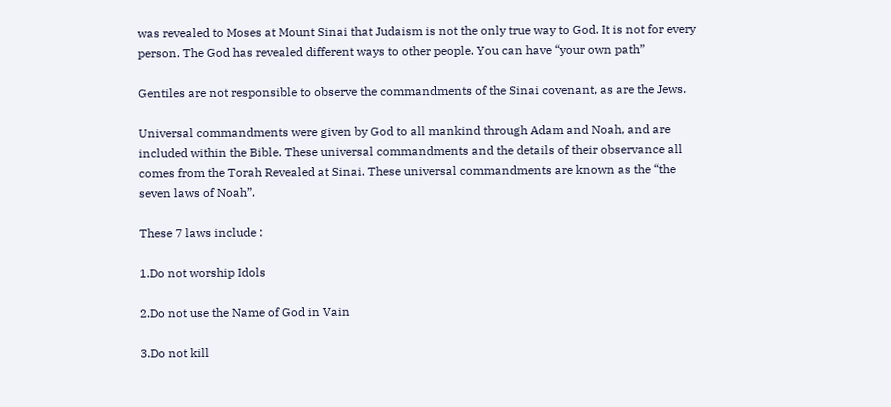was revealed to Moses at Mount Sinai that Judaism is not the only true way to God. It is not for every person. The God has revealed different ways to other people. You can have “your own path”

Gentiles are not responsible to observe the commandments of the Sinai covenant, as are the Jews.

Universal commandments were given by God to all mankind through Adam and Noah, and are included within the Bible. These universal commandments and the details of their observance all comes from the Torah Revealed at Sinai. These universal commandments are known as the “the seven laws of Noah”.

These 7 laws include :

1.Do not worship Idols

2.Do not use the Name of God in Vain

3.Do not kill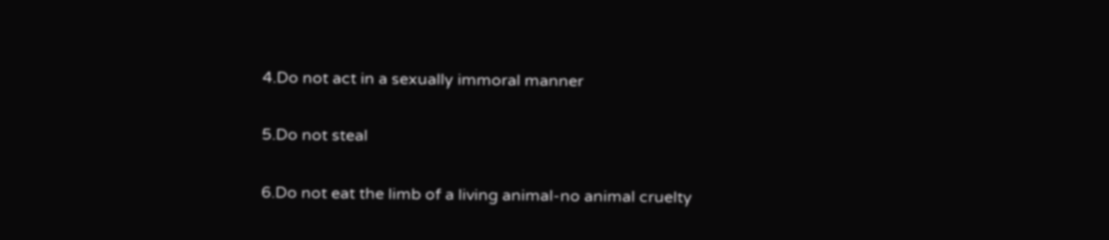4.Do not act in a sexually immoral manner

5.Do not steal

6.Do not eat the limb of a living animal-no animal cruelty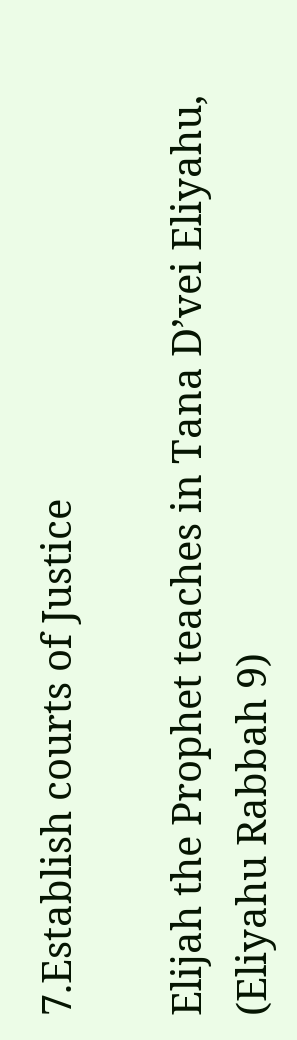7.Establish courts of Justice

Elijah the Prophet teaches in Tana D’vei Eliyahu, (Eliyahu Rabbah 9)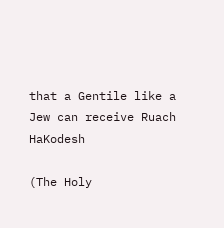that a Gentile like a Jew can receive Ruach HaKodesh

(The Holy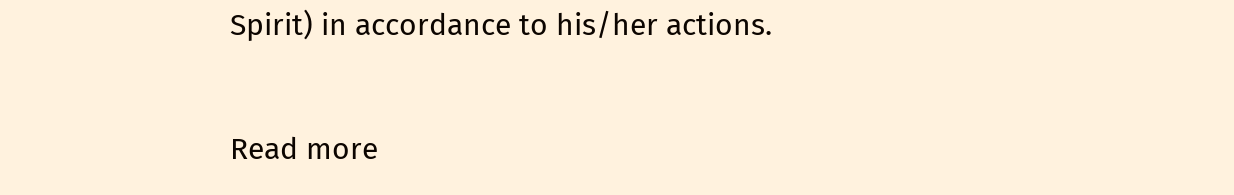Spirit) in accordance to his/her actions.

Read more